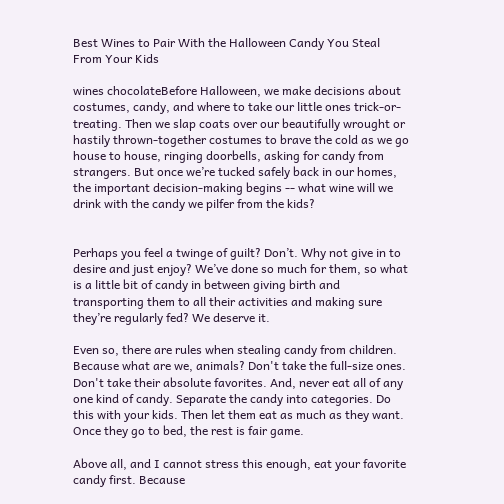Best Wines to Pair With the Halloween Candy You Steal From Your Kids

wines chocolateBefore Halloween, we make decisions about costumes, candy, and where to take our little ones trick-or-treating. Then we slap coats over our beautifully wrought or hastily thrown-together costumes to brave the cold as we go house to house, ringing doorbells, asking for candy from strangers. But once we’re tucked safely back in our homes, the important decision-making begins -- what wine will we drink with the candy we pilfer from the kids?


Perhaps you feel a twinge of guilt? Don’t. Why not give in to desire and just enjoy? We’ve done so much for them, so what is a little bit of candy in between giving birth and transporting them to all their activities and making sure they’re regularly fed? We deserve it.

Even so, there are rules when stealing candy from children. Because what are we, animals? Don't take the full-size ones. Don't take their absolute favorites. And, never eat all of any one kind of candy. Separate the candy into categories. Do this with your kids. Then let them eat as much as they want. Once they go to bed, the rest is fair game.

Above all, and I cannot stress this enough, eat your favorite candy first. Because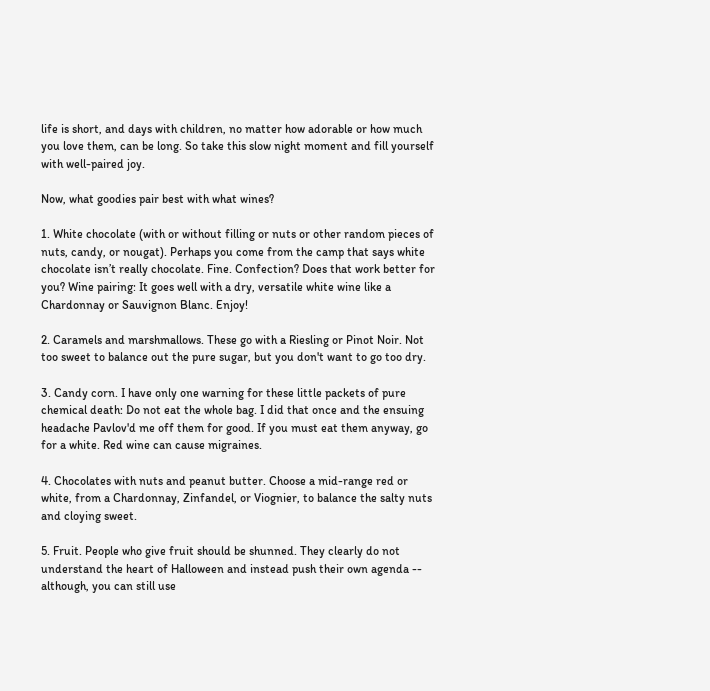life is short, and days with children, no matter how adorable or how much you love them, can be long. So take this slow night moment and fill yourself with well-paired joy.

Now, what goodies pair best with what wines?

1. White chocolate (with or without filling or nuts or other random pieces of nuts, candy, or nougat). Perhaps you come from the camp that says white chocolate isn’t really chocolate. Fine. Confection? Does that work better for you? Wine pairing: It goes well with a dry, versatile white wine like a Chardonnay or Sauvignon Blanc. Enjoy!

2. Caramels and marshmallows. These go with a Riesling or Pinot Noir. Not too sweet to balance out the pure sugar, but you don't want to go too dry.

3. Candy corn. I have only one warning for these little packets of pure chemical death: Do not eat the whole bag. I did that once and the ensuing headache Pavlov'd me off them for good. If you must eat them anyway, go for a white. Red wine can cause migraines.

4. Chocolates with nuts and peanut butter. Choose a mid-range red or white, from a Chardonnay, Zinfandel, or Viognier, to balance the salty nuts and cloying sweet.

5. Fruit. People who give fruit should be shunned. They clearly do not understand the heart of Halloween and instead push their own agenda -- although, you can still use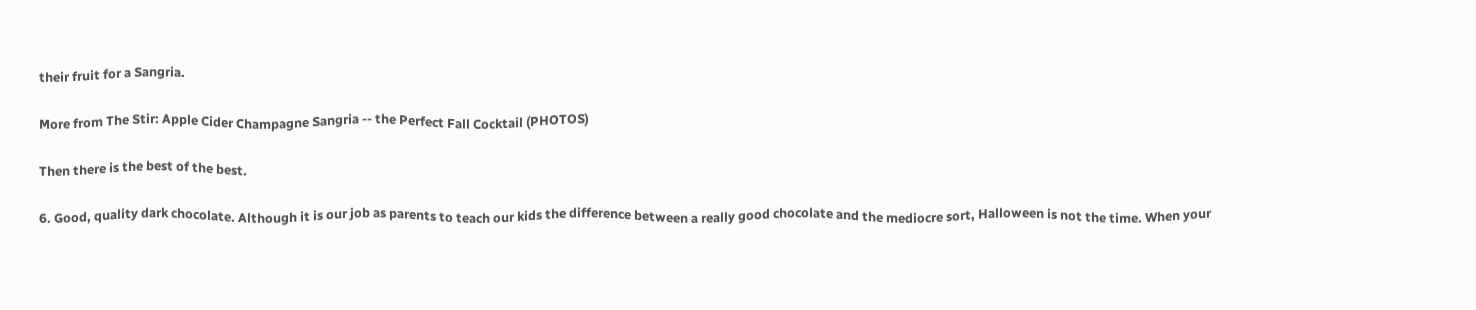their fruit for a Sangria.

More from The Stir: Apple Cider Champagne Sangria -- the Perfect Fall Cocktail (PHOTOS)

Then there is the best of the best.

6. Good, quality dark chocolate. Although it is our job as parents to teach our kids the difference between a really good chocolate and the mediocre sort, Halloween is not the time. When your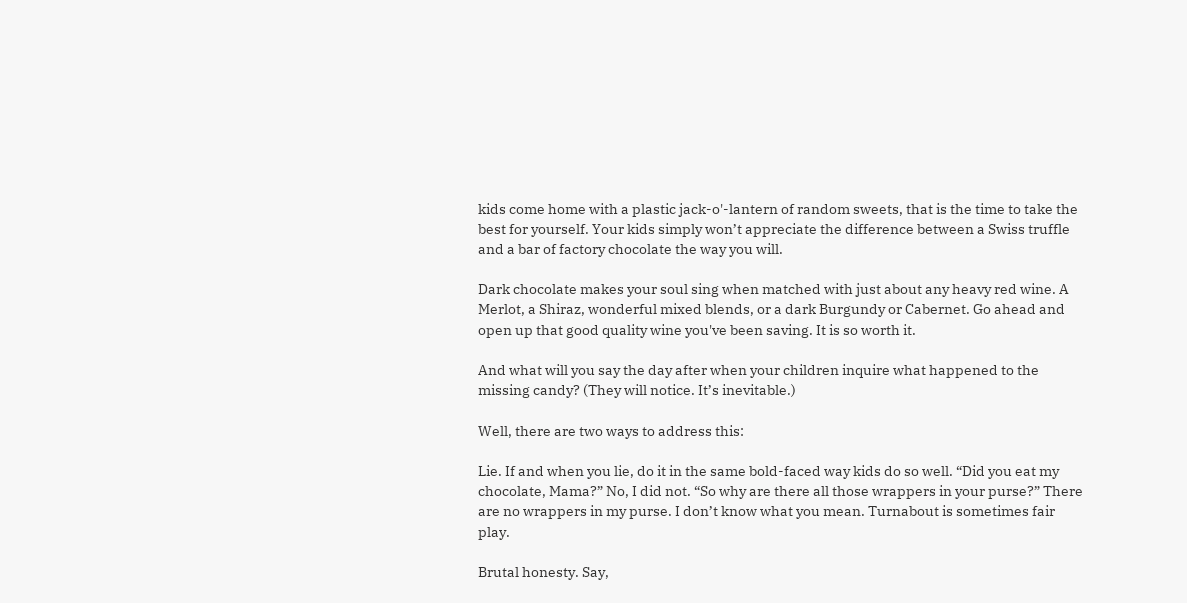kids come home with a plastic jack-o'-lantern of random sweets, that is the time to take the best for yourself. Your kids simply won’t appreciate the difference between a Swiss truffle and a bar of factory chocolate the way you will.

Dark chocolate makes your soul sing when matched with just about any heavy red wine. A Merlot, a Shiraz, wonderful mixed blends, or a dark Burgundy or Cabernet. Go ahead and open up that good quality wine you've been saving. It is so worth it.

And what will you say the day after when your children inquire what happened to the missing candy? (They will notice. It’s inevitable.)

Well, there are two ways to address this:

Lie. If and when you lie, do it in the same bold-faced way kids do so well. “Did you eat my chocolate, Mama?” No, I did not. “So why are there all those wrappers in your purse?” There are no wrappers in my purse. I don’t know what you mean. Turnabout is sometimes fair play.

Brutal honesty. Say,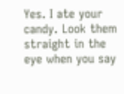Yes. I ate your candy. Look them straight in the eye when you say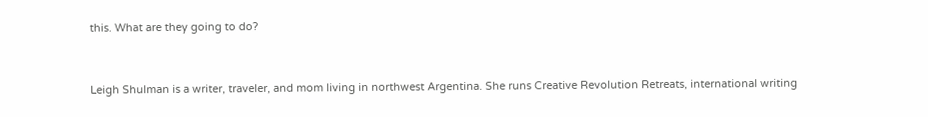this. What are they going to do?


Leigh Shulman is a writer, traveler, and mom living in northwest Argentina. She runs Creative Revolution Retreats, international writing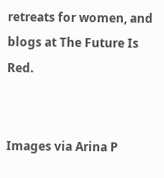retreats for women, and blogs at The Future Is Red.


Images via Arina P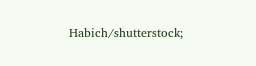Habich/shutterstock;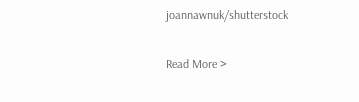joannawnuk/shutterstock

Read More >